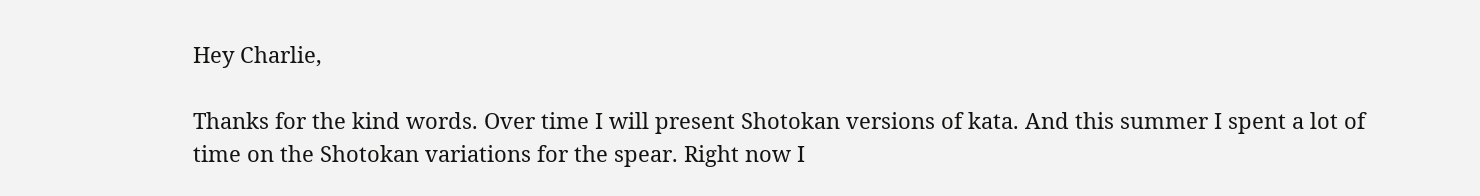Hey Charlie,

Thanks for the kind words. Over time I will present Shotokan versions of kata. And this summer I spent a lot of time on the Shotokan variations for the spear. Right now I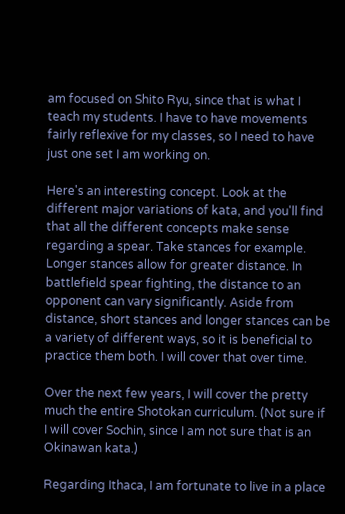am focused on Shito Ryu, since that is what I teach my students. I have to have movements fairly reflexive for my classes, so I need to have just one set I am working on.

Here's an interesting concept. Look at the different major variations of kata, and you'll find that all the different concepts make sense regarding a spear. Take stances for example. Longer stances allow for greater distance. In battlefield spear fighting, the distance to an opponent can vary significantly. Aside from distance, short stances and longer stances can be a variety of different ways, so it is beneficial to practice them both. I will cover that over time.

Over the next few years, I will cover the pretty much the entire Shotokan curriculum. (Not sure if I will cover Sochin, since I am not sure that is an Okinawan kata.)

Regarding Ithaca, I am fortunate to live in a place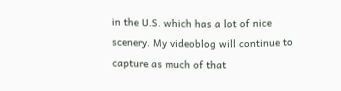in the U.S. which has a lot of nice scenery. My videoblog will continue to capture as much of that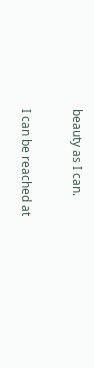beauty as I can.

I can be reached at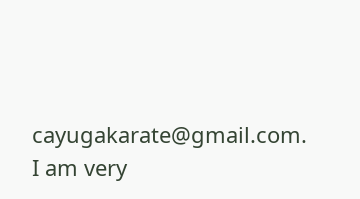cayugakarate@gmail.com. I am very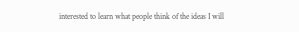interested to learn what people think of the ideas I will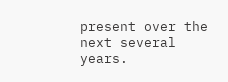present over the next several years.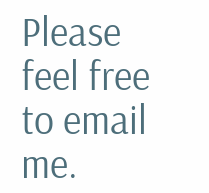Please feel free to email me.